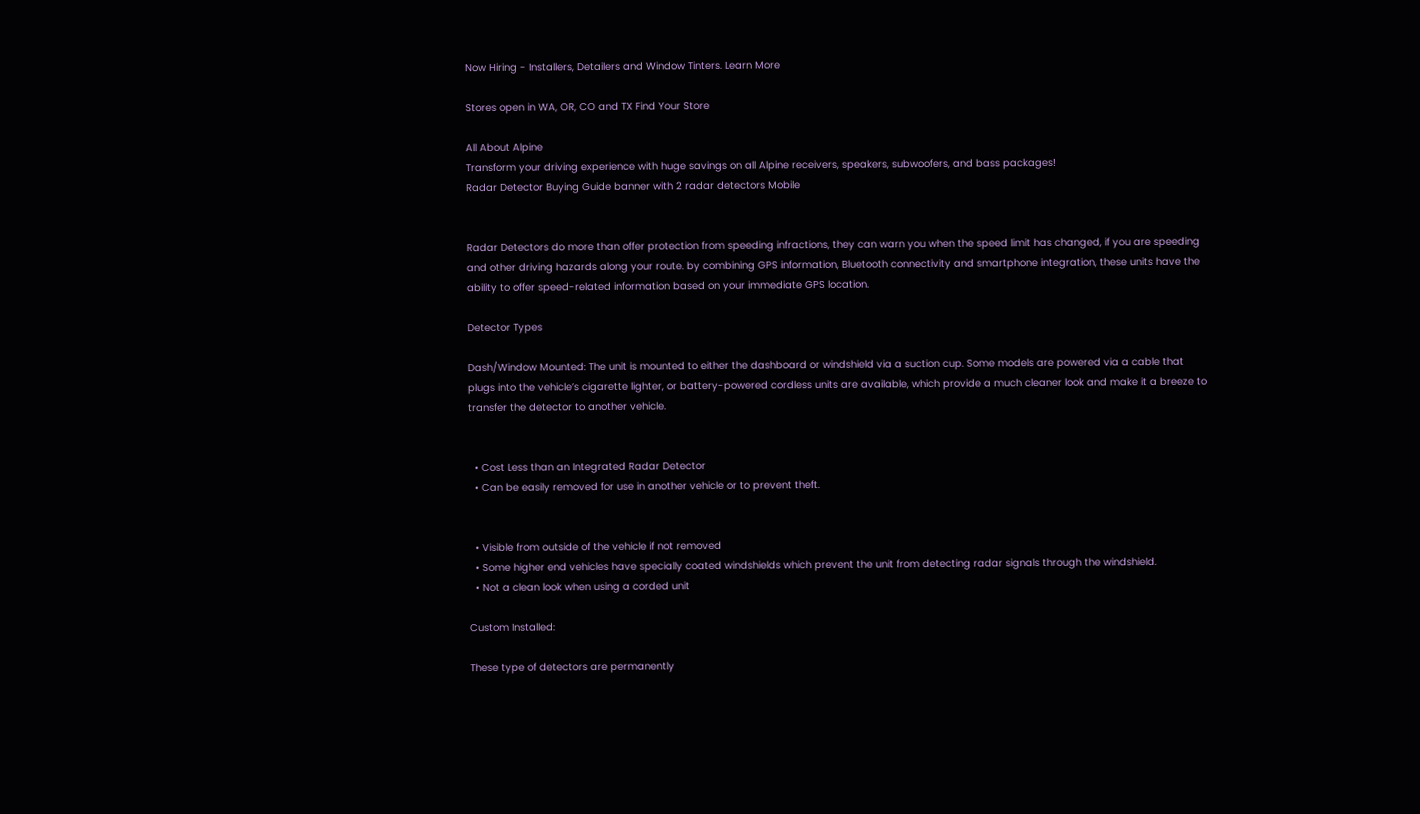Now Hiring - Installers, Detailers and Window Tinters. Learn More

Stores open in WA, OR, CO and TX Find Your Store

All About Alpine
Transform your driving experience with huge savings on all Alpine receivers, speakers, subwoofers, and bass packages!
Radar Detector Buying Guide banner with 2 radar detectors Mobile


Radar Detectors do more than offer protection from speeding infractions, they can warn you when the speed limit has changed, if you are speeding and other driving hazards along your route. by combining GPS information, Bluetooth connectivity and smartphone integration, these units have the ability to offer speed-related information based on your immediate GPS location.

Detector Types

Dash/Window Mounted: The unit is mounted to either the dashboard or windshield via a suction cup. Some models are powered via a cable that plugs into the vehicle’s cigarette lighter, or battery-powered cordless units are available, which provide a much cleaner look and make it a breeze to transfer the detector to another vehicle.


  • Cost Less than an Integrated Radar Detector
  • Can be easily removed for use in another vehicle or to prevent theft.


  • Visible from outside of the vehicle if not removed
  • Some higher end vehicles have specially coated windshields which prevent the unit from detecting radar signals through the windshield.
  • Not a clean look when using a corded unit

Custom Installed:

These type of detectors are permanently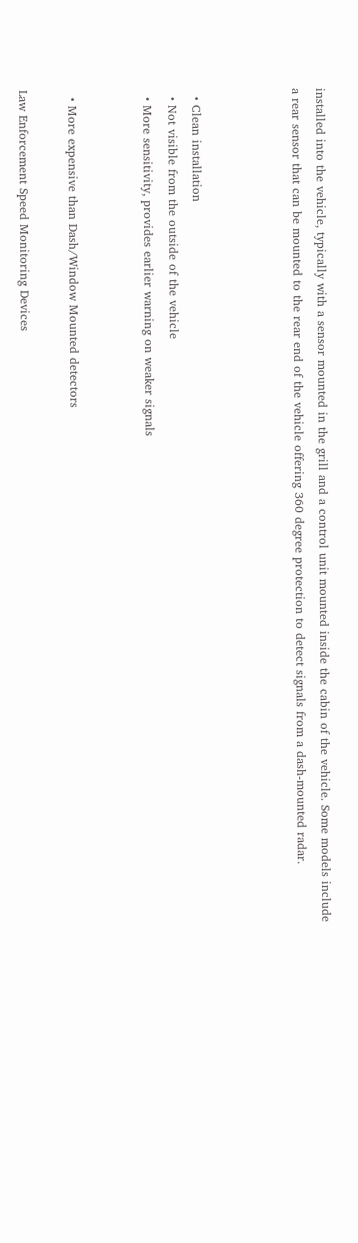installed into the vehicle, typically with a sensor mounted in the grill and a control unit mounted inside the cabin of the vehicle. Some models include a rear sensor that can be mounted to the rear end of the vehicle offering 360 degree protection to detect signals from a dash-mounted radar.



  • Clean installation
  • Not visible from the outside of the vehicle
  • More sensitivity, provides earlier warning on weaker signals


  • More expensive than Dash/Window Mounted detectors

Law Enforcement Speed Monitoring Devices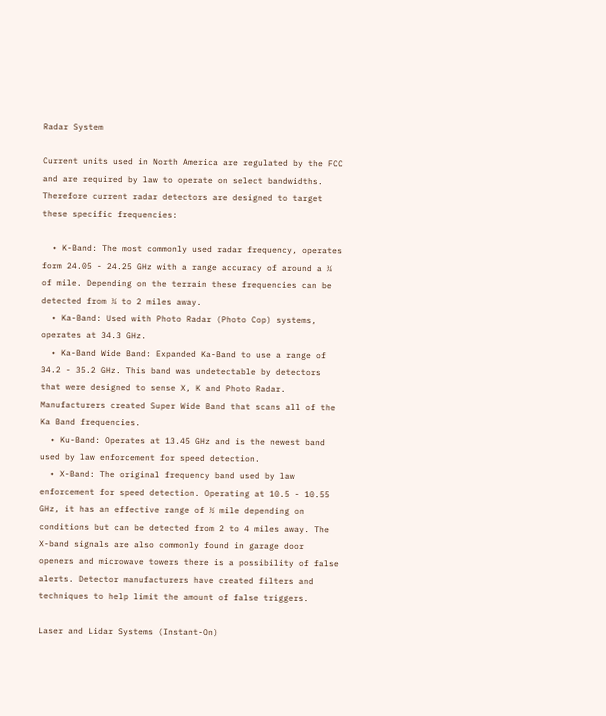Radar System

Current units used in North America are regulated by the FCC and are required by law to operate on select bandwidths. Therefore current radar detectors are designed to target these specific frequencies:

  • K-Band: The most commonly used radar frequency, operates form 24.05 - 24.25 GHz with a range accuracy of around a ¼ of mile. Depending on the terrain these frequencies can be detected from ¼ to 2 miles away.
  • Ka-Band: Used with Photo Radar (Photo Cop) systems, operates at 34.3 GHz.
  • Ka-Band Wide Band: Expanded Ka-Band to use a range of 34.2 - 35.2 GHz. This band was undetectable by detectors that were designed to sense X, K and Photo Radar. Manufacturers created Super Wide Band that scans all of the Ka Band frequencies.
  • Ku-Band: Operates at 13.45 GHz and is the newest band used by law enforcement for speed detection.
  • X-Band: The original frequency band used by law enforcement for speed detection. Operating at 10.5 - 10.55 GHz, it has an effective range of ½ mile depending on conditions but can be detected from 2 to 4 miles away. The X-band signals are also commonly found in garage door openers and microwave towers there is a possibility of false alerts. Detector manufacturers have created filters and techniques to help limit the amount of false triggers.

Laser and Lidar Systems (Instant-On)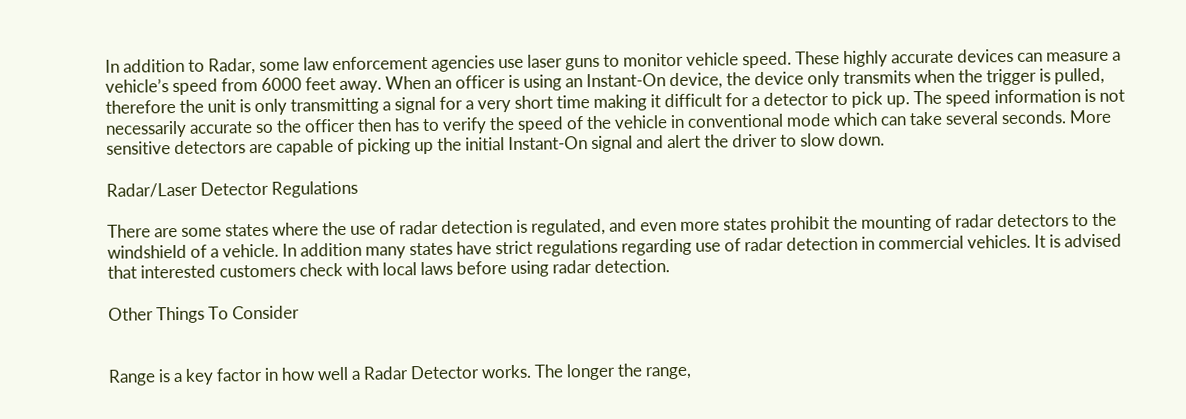In addition to Radar, some law enforcement agencies use laser guns to monitor vehicle speed. These highly accurate devices can measure a vehicle’s speed from 6000 feet away. When an officer is using an Instant-On device, the device only transmits when the trigger is pulled, therefore the unit is only transmitting a signal for a very short time making it difficult for a detector to pick up. The speed information is not necessarily accurate so the officer then has to verify the speed of the vehicle in conventional mode which can take several seconds. More sensitive detectors are capable of picking up the initial Instant-On signal and alert the driver to slow down.

Radar/Laser Detector Regulations

There are some states where the use of radar detection is regulated, and even more states prohibit the mounting of radar detectors to the windshield of a vehicle. In addition many states have strict regulations regarding use of radar detection in commercial vehicles. It is advised that interested customers check with local laws before using radar detection.

Other Things To Consider


Range is a key factor in how well a Radar Detector works. The longer the range,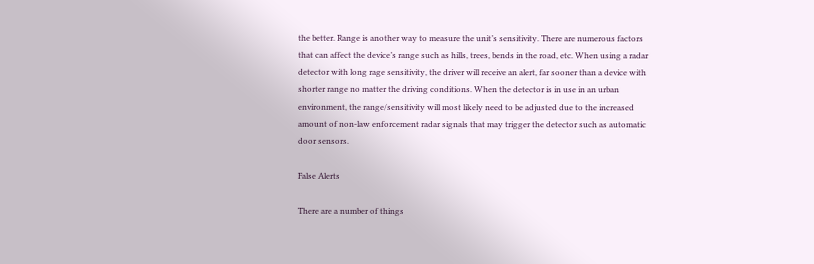the better. Range is another way to measure the unit’s sensitivity. There are numerous factors that can affect the device’s range such as hills, trees, bends in the road, etc. When using a radar detector with long rage sensitivity, the driver will receive an alert, far sooner than a device with shorter range no matter the driving conditions. When the detector is in use in an urban environment, the range/sensitivity will most likely need to be adjusted due to the increased amount of non-law enforcement radar signals that may trigger the detector such as automatic door sensors.

False Alerts

There are a number of things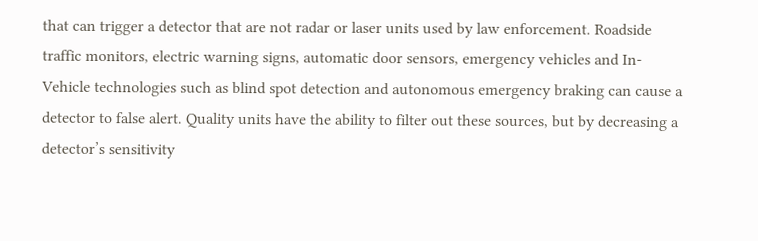that can trigger a detector that are not radar or laser units used by law enforcement. Roadside traffic monitors, electric warning signs, automatic door sensors, emergency vehicles and In-Vehicle technologies such as blind spot detection and autonomous emergency braking can cause a detector to false alert. Quality units have the ability to filter out these sources, but by decreasing a detector’s sensitivity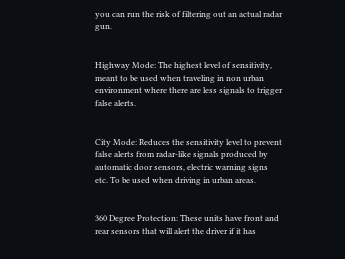you can run the risk of filtering out an actual radar gun.


Highway Mode: The highest level of sensitivity, meant to be used when traveling in non urban environment where there are less signals to trigger false alerts.


City Mode: Reduces the sensitivity level to prevent false alerts from radar-like signals produced by automatic door sensors, electric warning signs etc. To be used when driving in urban areas.


360 Degree Protection: These units have front and rear sensors that will alert the driver if it has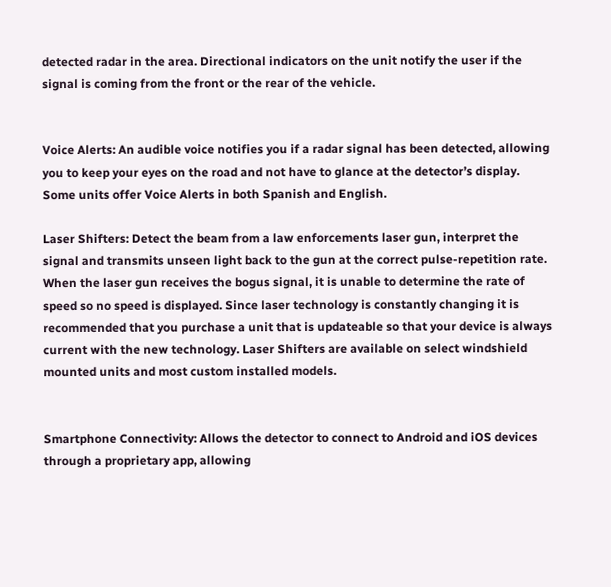detected radar in the area. Directional indicators on the unit notify the user if the signal is coming from the front or the rear of the vehicle.


Voice Alerts: An audible voice notifies you if a radar signal has been detected, allowing you to keep your eyes on the road and not have to glance at the detector’s display. Some units offer Voice Alerts in both Spanish and English.

Laser Shifters: Detect the beam from a law enforcements laser gun, interpret the signal and transmits unseen light back to the gun at the correct pulse-repetition rate. When the laser gun receives the bogus signal, it is unable to determine the rate of speed so no speed is displayed. Since laser technology is constantly changing it is recommended that you purchase a unit that is updateable so that your device is always current with the new technology. Laser Shifters are available on select windshield mounted units and most custom installed models.


Smartphone Connectivity: Allows the detector to connect to Android and iOS devices through a proprietary app, allowing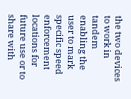the two devices to work in tandem enabling the user to mark specific speed enforcement locations for future use or to share with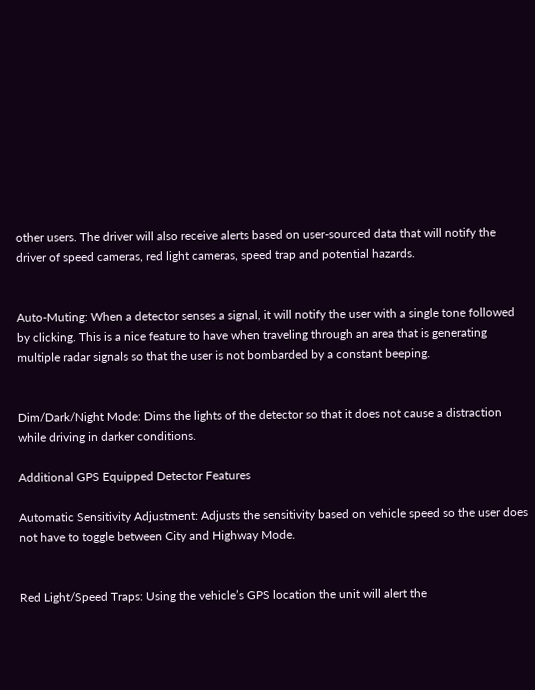other users. The driver will also receive alerts based on user-sourced data that will notify the driver of speed cameras, red light cameras, speed trap and potential hazards.


Auto-Muting: When a detector senses a signal, it will notify the user with a single tone followed by clicking. This is a nice feature to have when traveling through an area that is generating multiple radar signals so that the user is not bombarded by a constant beeping.


Dim/Dark/Night Mode: Dims the lights of the detector so that it does not cause a distraction while driving in darker conditions.

Additional GPS Equipped Detector Features

Automatic Sensitivity Adjustment: Adjusts the sensitivity based on vehicle speed so the user does not have to toggle between City and Highway Mode.


Red Light/Speed Traps: Using the vehicle’s GPS location the unit will alert the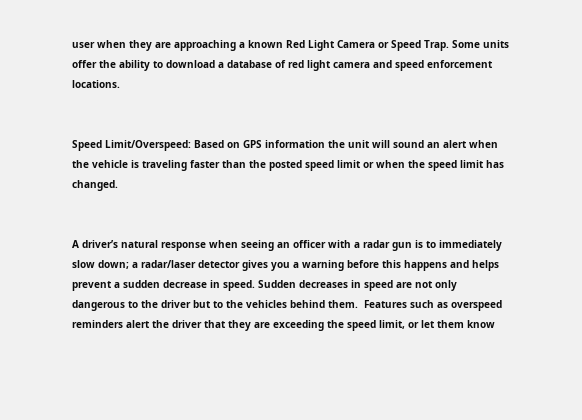user when they are approaching a known Red Light Camera or Speed Trap. Some units offer the ability to download a database of red light camera and speed enforcement locations.


Speed Limit/Overspeed: Based on GPS information the unit will sound an alert when the vehicle is traveling faster than the posted speed limit or when the speed limit has changed.


A driver’s natural response when seeing an officer with a radar gun is to immediately slow down; a radar/laser detector gives you a warning before this happens and helps prevent a sudden decrease in speed. Sudden decreases in speed are not only dangerous to the driver but to the vehicles behind them.  Features such as overspeed reminders alert the driver that they are exceeding the speed limit, or let them know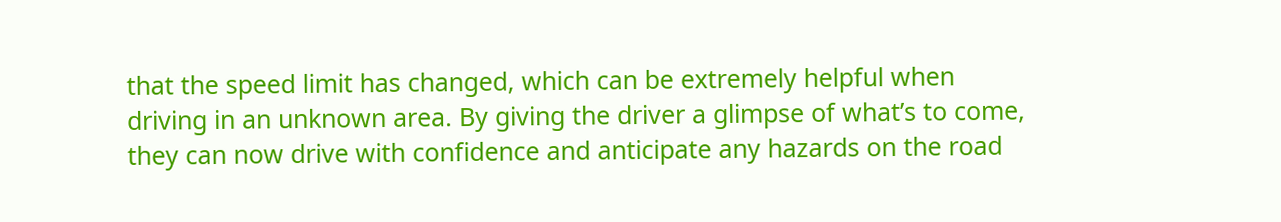that the speed limit has changed, which can be extremely helpful when driving in an unknown area. By giving the driver a glimpse of what’s to come, they can now drive with confidence and anticipate any hazards on the road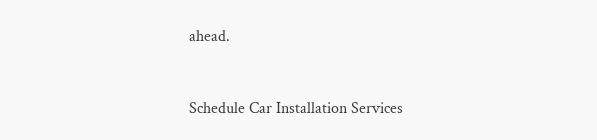ahead.


Schedule Car Installation Services